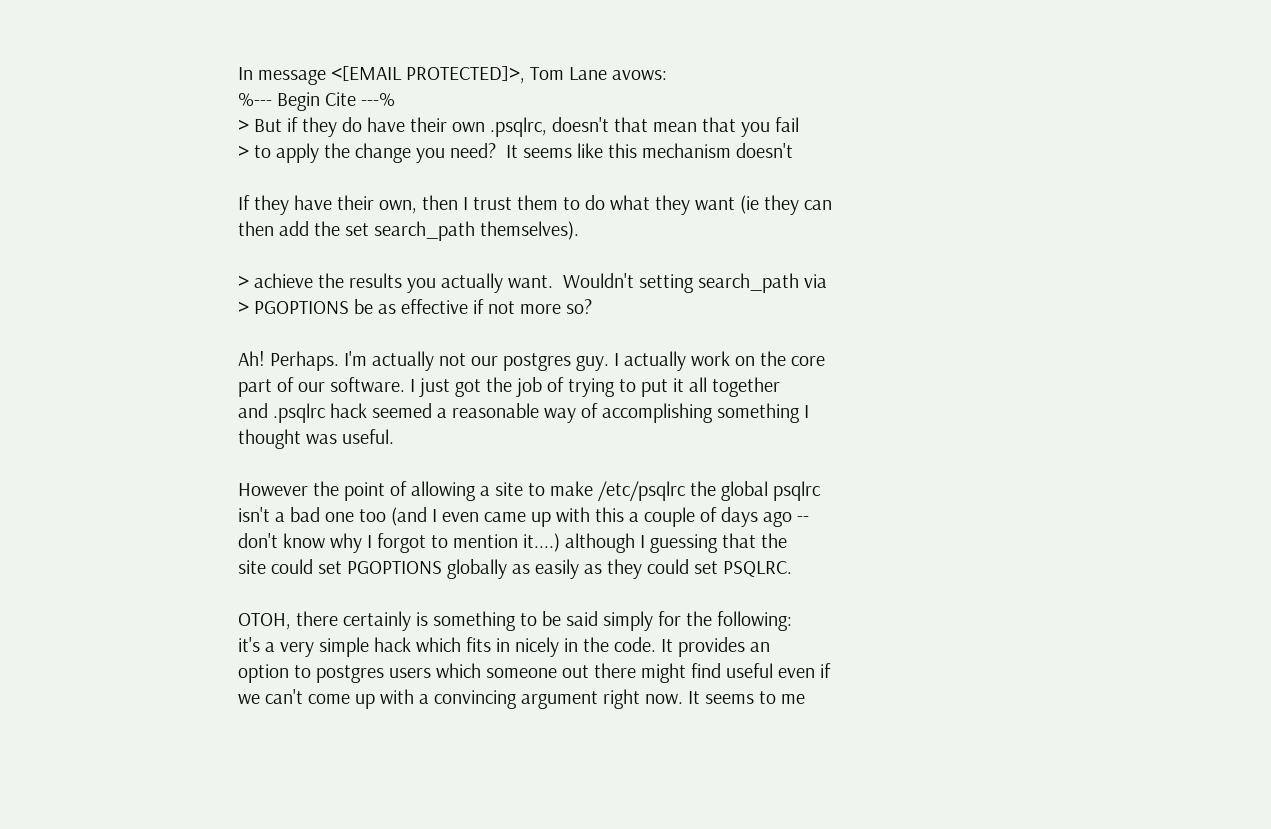In message <[EMAIL PROTECTED]>, Tom Lane avows:
%--- Begin Cite ---%
> But if they do have their own .psqlrc, doesn't that mean that you fail
> to apply the change you need?  It seems like this mechanism doesn't

If they have their own, then I trust them to do what they want (ie they can
then add the set search_path themselves).

> achieve the results you actually want.  Wouldn't setting search_path via
> PGOPTIONS be as effective if not more so?

Ah! Perhaps. I'm actually not our postgres guy. I actually work on the core
part of our software. I just got the job of trying to put it all together
and .psqlrc hack seemed a reasonable way of accomplishing something I
thought was useful.

However the point of allowing a site to make /etc/psqlrc the global psqlrc
isn't a bad one too (and I even came up with this a couple of days ago --
don't know why I forgot to mention it....) although I guessing that the
site could set PGOPTIONS globally as easily as they could set PSQLRC.

OTOH, there certainly is something to be said simply for the following:
it's a very simple hack which fits in nicely in the code. It provides an
option to postgres users which someone out there might find useful even if
we can't come up with a convincing argument right now. It seems to me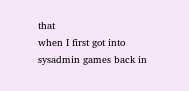that
when I first got into sysadmin games back in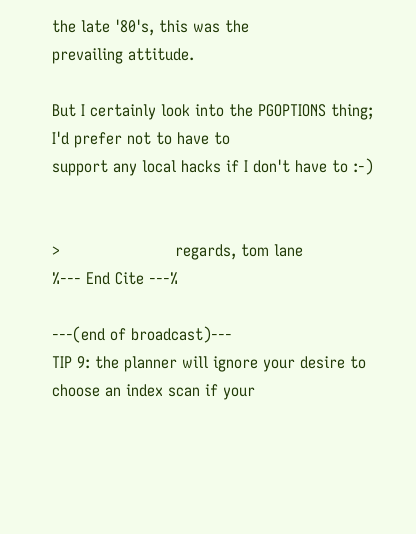the late '80's, this was the
prevailing attitude.

But I certainly look into the PGOPTIONS thing; I'd prefer not to have to
support any local hacks if I don't have to :-)


>                       regards, tom lane
%--- End Cite ---%

---(end of broadcast)---
TIP 9: the planner will ignore your desire to choose an index scan if your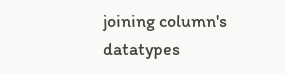joining column's datatypes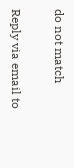do not match

Reply via email to